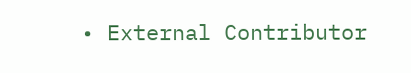• External Contributor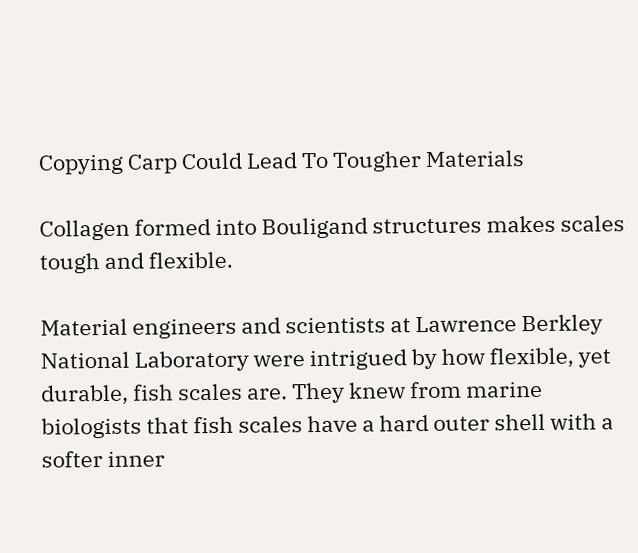Copying Carp Could Lead To Tougher Materials

Collagen formed into Bouligand structures makes scales tough and flexible.

Material engineers and scientists at Lawrence Berkley National Laboratory were intrigued by how flexible, yet durable, fish scales are. They knew from marine biologists that fish scales have a hard outer shell with a softer inner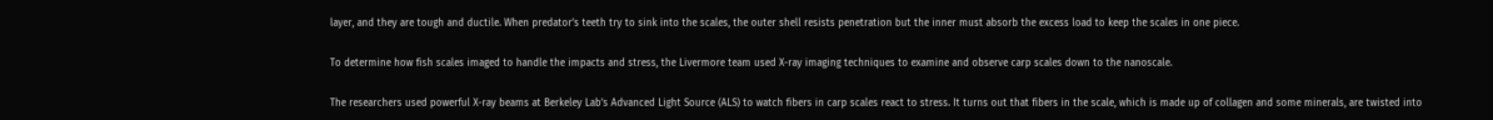layer, and they are tough and ductile. When predator’s teeth try to sink into the scales, the outer shell resists penetration but the inner must absorb the excess load to keep the scales in one piece.

To determine how fish scales imaged to handle the impacts and stress, the Livermore team used X-ray imaging techniques to examine and observe carp scales down to the nanoscale.

The researchers used powerful X-ray beams at Berkeley Lab’s Advanced Light Source (ALS) to watch fibers in carp scales react to stress. It turns out that fibers in the scale, which is made up of collagen and some minerals, are twisted into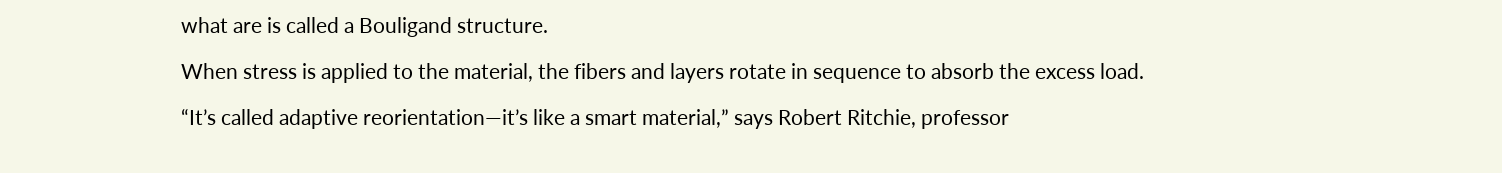what are is called a Bouligand structure.

When stress is applied to the material, the fibers and layers rotate in sequence to absorb the excess load.

“It’s called adaptive reorientation—it’s like a smart material,” says Robert Ritchie, professor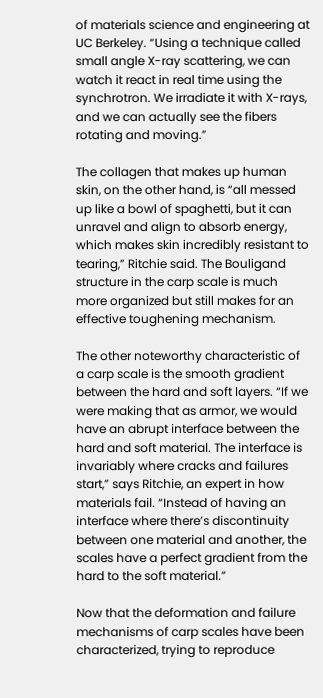of materials science and engineering at UC Berkeley. “Using a technique called small angle X-ray scattering, we can watch it react in real time using the synchrotron. We irradiate it with X-rays, and we can actually see the fibers rotating and moving.”

The collagen that makes up human skin, on the other hand, is “all messed up like a bowl of spaghetti, but it can unravel and align to absorb energy, which makes skin incredibly resistant to tearing,” Ritchie said. The Bouligand structure in the carp scale is much more organized but still makes for an effective toughening mechanism.

The other noteworthy characteristic of a carp scale is the smooth gradient between the hard and soft layers. “If we were making that as armor, we would have an abrupt interface between the hard and soft material. The interface is invariably where cracks and failures start,” says Ritchie, an expert in how materials fail. “Instead of having an interface where there’s discontinuity between one material and another, the scales have a perfect gradient from the hard to the soft material.”

Now that the deformation and failure mechanisms of carp scales have been characterized, trying to reproduce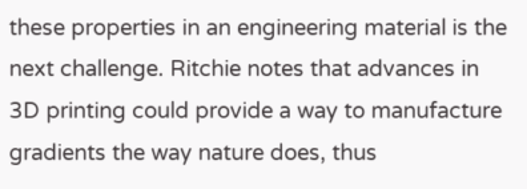these properties in an engineering material is the next challenge. Ritchie notes that advances in 3D printing could provide a way to manufacture gradients the way nature does, thus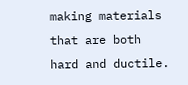making materials that are both hard and ductile.